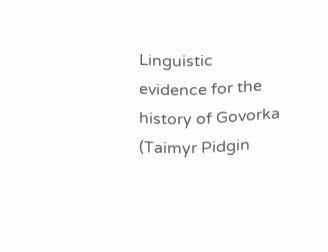Linguistic evidence for the history of Govorka (Taimyr Pidgin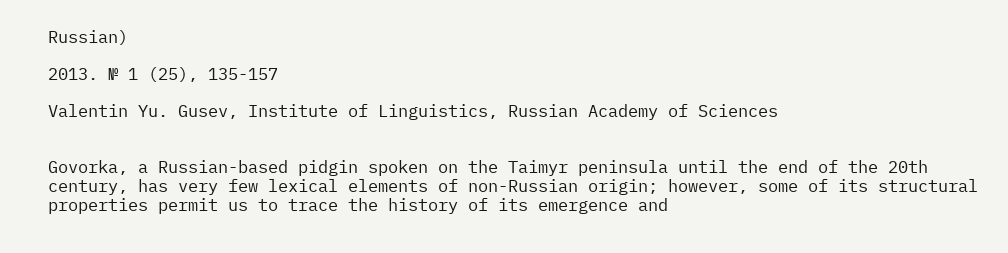Russian)

2013. № 1 (25), 135-157

Valentin Yu. Gusev, Institute of Linguistics, Russian Academy of Sciences


Govorka, a Russian-based pidgin spoken on the Taimyr peninsula until the end of the 20th century, has very few lexical elements of non-Russian origin; however, some of its structural properties permit us to trace the history of its emergence and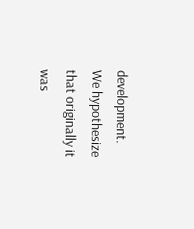development. We hypothesize that originally it was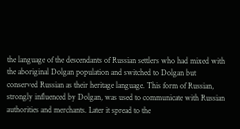the language of the descendants of Russian settlers who had mixed with the aboriginal Dolgan population and switched to Dolgan but conserved Russian as their heritage language. This form of Russian, strongly influenced by Dolgan, was used to communicate with Russian authorities and merchants. Later it spread to the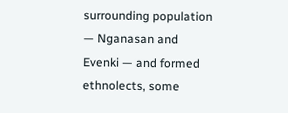surrounding population — Nganasan and Evenki — and formed ethnolects, some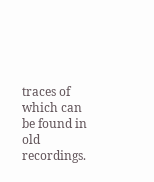traces of which can be found in old recordings.